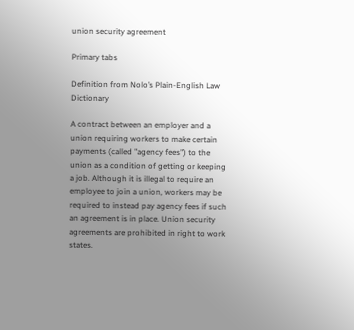union security agreement

Primary tabs

Definition from Nolo’s Plain-English Law Dictionary

A contract between an employer and a union requiring workers to make certain payments (called "agency fees") to the union as a condition of getting or keeping a job. Although it is illegal to require an employee to join a union, workers may be required to instead pay agency fees if such an agreement is in place. Union security agreements are prohibited in right to work states.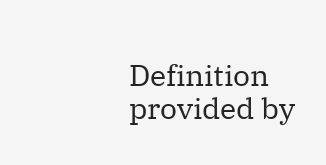Definition provided by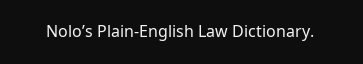Nolo’s Plain-English Law Dictionary.